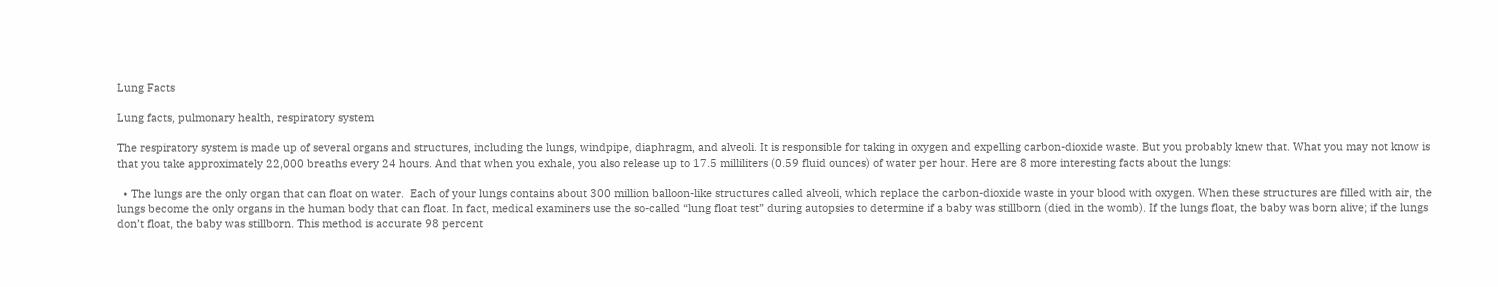Lung Facts

Lung facts, pulmonary health, respiratory system

The respiratory system is made up of several organs and structures, including the lungs, windpipe, diaphragm, and alveoli. It is responsible for taking in oxygen and expelling carbon-dioxide waste. But you probably knew that. What you may not know is that you take approximately 22,000 breaths every 24 hours. And that when you exhale, you also release up to 17.5 milliliters (0.59 fluid ounces) of water per hour. Here are 8 more interesting facts about the lungs:

  • The lungs are the only organ that can float on water.  Each of your lungs contains about 300 million balloon-like structures called alveoli, which replace the carbon-dioxide waste in your blood with oxygen. When these structures are filled with air, the lungs become the only organs in the human body that can float. In fact, medical examiners use the so-called “lung float test” during autopsies to determine if a baby was stillborn (died in the womb). If the lungs float, the baby was born alive; if the lungs don’t float, the baby was stillborn. This method is accurate 98 percent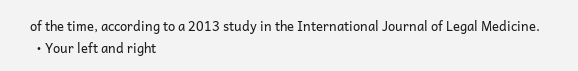of the time, according to a 2013 study in the International Journal of Legal Medicine.
  • Your left and right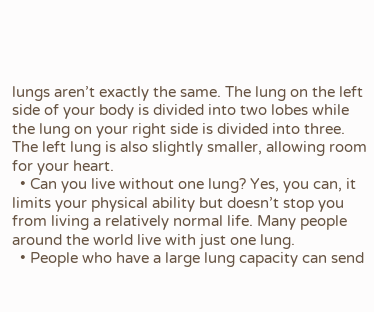lungs aren’t exactly the same. The lung on the left side of your body is divided into two lobes while the lung on your right side is divided into three. The left lung is also slightly smaller, allowing room for your heart.
  • Can you live without one lung? Yes, you can, it limits your physical ability but doesn’t stop you from living a relatively normal life. Many people around the world live with just one lung.
  • People who have a large lung capacity can send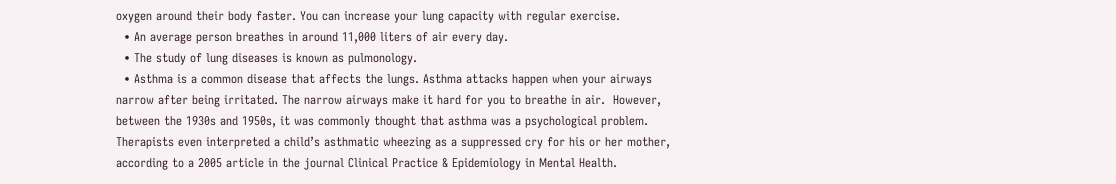oxygen around their body faster. You can increase your lung capacity with regular exercise.
  • An average person breathes in around 11,000 liters of air every day.
  • The study of lung diseases is known as pulmonology.
  • Asthma is a common disease that affects the lungs. Asthma attacks happen when your airways narrow after being irritated. The narrow airways make it hard for you to breathe in air.  However, between the 1930s and 1950s, it was commonly thought that asthma was a psychological problem. Therapists even interpreted a child’s asthmatic wheezing as a suppressed cry for his or her mother, according to a 2005 article in the journal Clinical Practice & Epidemiology in Mental Health.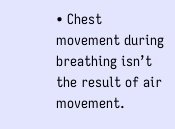• Chest movement during breathing isn’t the result of air movement.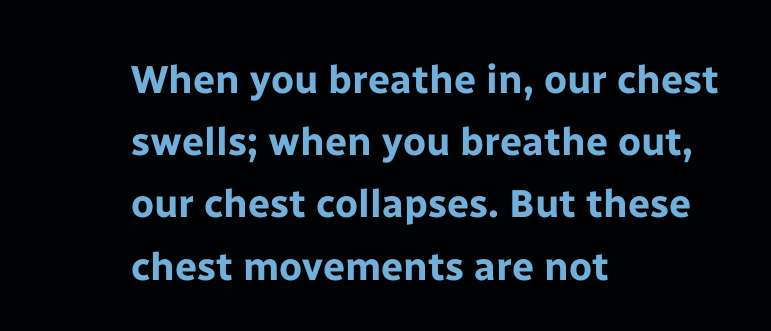When you breathe in, our chest swells; when you breathe out, our chest collapses. But these chest movements are not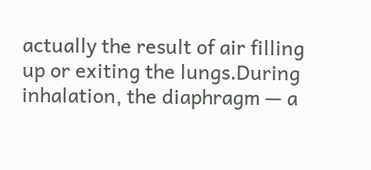actually the result of air filling up or exiting the lungs.During inhalation, the diaphragm — a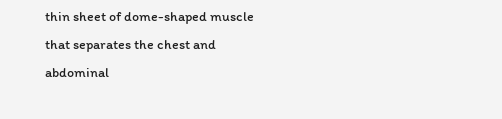thin sheet of dome-shaped muscle that separates the chest and abdominal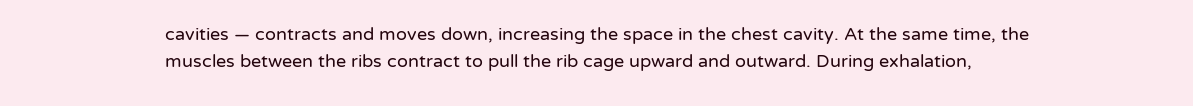cavities — contracts and moves down, increasing the space in the chest cavity. At the same time, the muscles between the ribs contract to pull the rib cage upward and outward. During exhalation,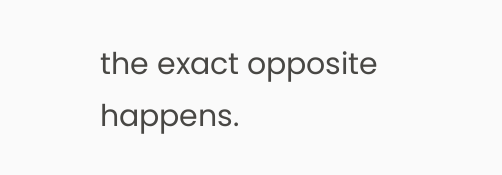the exact opposite happens.